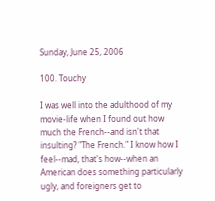Sunday, June 25, 2006

100. Touchy

I was well into the adulthood of my movie-life when I found out how much the French--and isn't that insulting? "The French." I know how I feel--mad, that's how--when an American does something particularly ugly, and foreigners get to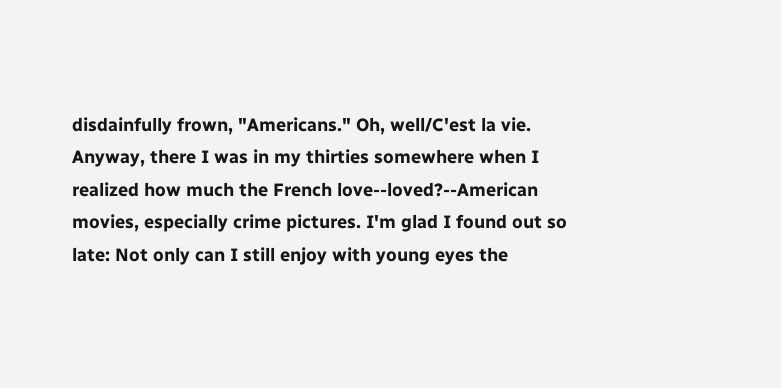disdainfully frown, "Americans." Oh, well/C'est la vie. Anyway, there I was in my thirties somewhere when I realized how much the French love--loved?--American movies, especially crime pictures. I'm glad I found out so late: Not only can I still enjoy with young eyes the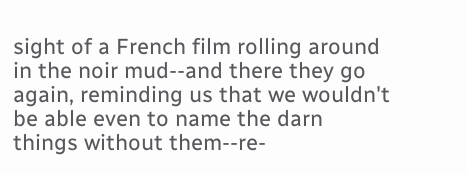sight of a French film rolling around in the noir mud--and there they go again, reminding us that we wouldn't be able even to name the darn things without them--re-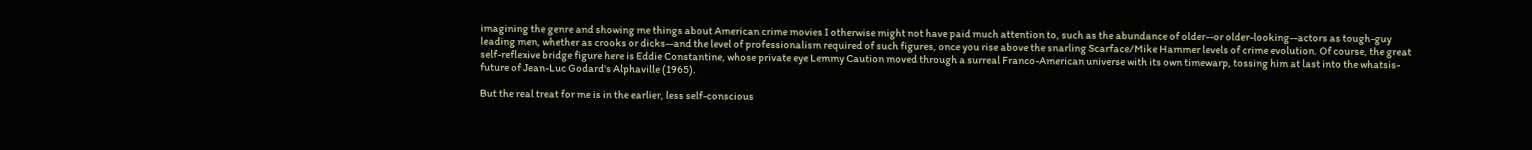imagining the genre and showing me things about American crime movies I otherwise might not have paid much attention to, such as the abundance of older--or older-looking--actors as tough-guy leading men, whether as crooks or dicks--and the level of professionalism required of such figures, once you rise above the snarling Scarface/Mike Hammer levels of crime evolution. Of course, the great self-reflexive bridge figure here is Eddie Constantine, whose private eye Lemmy Caution moved through a surreal Franco-American universe with its own timewarp, tossing him at last into the whatsis-future of Jean-Luc Godard's Alphaville (1965).

But the real treat for me is in the earlier, less self-conscious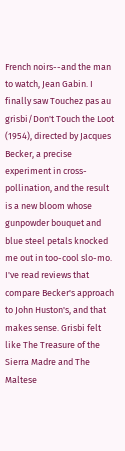French noirs--and the man to watch, Jean Gabin. I finally saw Touchez pas au grisbi/Don't Touch the Loot (1954), directed by Jacques Becker, a precise experiment in cross-pollination, and the result is a new bloom whose gunpowder bouquet and blue steel petals knocked me out in too-cool slo-mo. I've read reviews that compare Becker's approach to John Huston's, and that makes sense. Grisbi felt like The Treasure of the Sierra Madre and The Maltese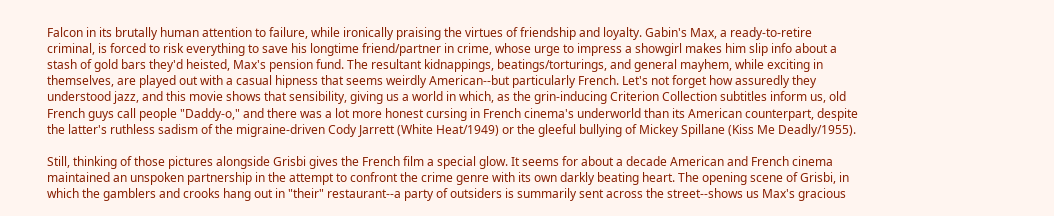Falcon in its brutally human attention to failure, while ironically praising the virtues of friendship and loyalty. Gabin's Max, a ready-to-retire criminal, is forced to risk everything to save his longtime friend/partner in crime, whose urge to impress a showgirl makes him slip info about a stash of gold bars they'd heisted, Max's pension fund. The resultant kidnappings, beatings/torturings, and general mayhem, while exciting in themselves, are played out with a casual hipness that seems weirdly American--but particularly French. Let's not forget how assuredly they understood jazz, and this movie shows that sensibility, giving us a world in which, as the grin-inducing Criterion Collection subtitles inform us, old French guys call people "Daddy-o," and there was a lot more honest cursing in French cinema's underworld than its American counterpart, despite the latter's ruthless sadism of the migraine-driven Cody Jarrett (White Heat/1949) or the gleeful bullying of Mickey Spillane (Kiss Me Deadly/1955).

Still, thinking of those pictures alongside Grisbi gives the French film a special glow. It seems for about a decade American and French cinema maintained an unspoken partnership in the attempt to confront the crime genre with its own darkly beating heart. The opening scene of Grisbi, in which the gamblers and crooks hang out in "their" restaurant--a party of outsiders is summarily sent across the street--shows us Max's gracious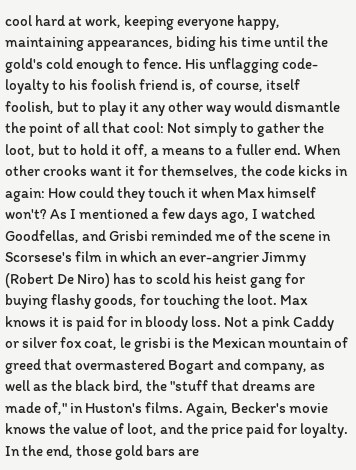cool hard at work, keeping everyone happy, maintaining appearances, biding his time until the gold's cold enough to fence. His unflagging code-loyalty to his foolish friend is, of course, itself foolish, but to play it any other way would dismantle the point of all that cool: Not simply to gather the loot, but to hold it off, a means to a fuller end. When other crooks want it for themselves, the code kicks in again: How could they touch it when Max himself won't? As I mentioned a few days ago, I watched Goodfellas, and Grisbi reminded me of the scene in Scorsese's film in which an ever-angrier Jimmy (Robert De Niro) has to scold his heist gang for buying flashy goods, for touching the loot. Max knows it is paid for in bloody loss. Not a pink Caddy or silver fox coat, le grisbi is the Mexican mountain of greed that overmastered Bogart and company, as well as the black bird, the "stuff that dreams are made of," in Huston's films. Again, Becker's movie knows the value of loot, and the price paid for loyalty. In the end, those gold bars are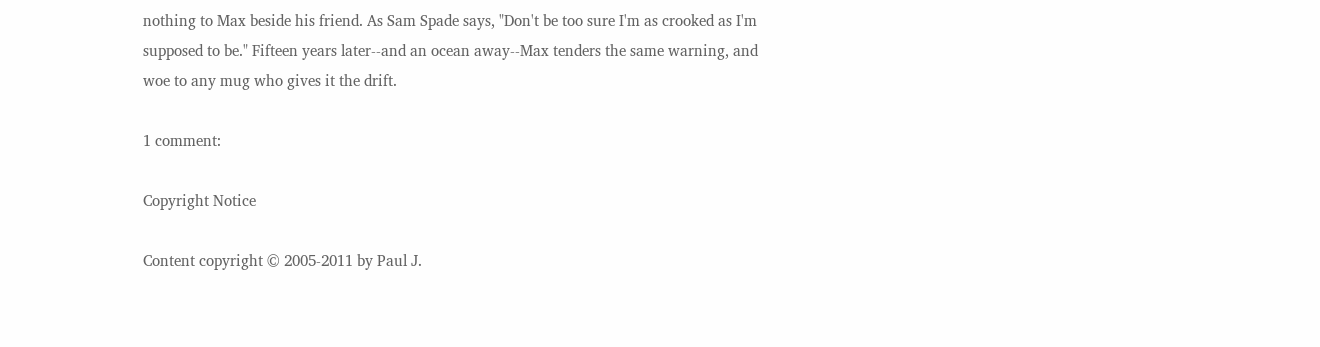nothing to Max beside his friend. As Sam Spade says, "Don't be too sure I'm as crooked as I'm supposed to be." Fifteen years later--and an ocean away--Max tenders the same warning, and woe to any mug who gives it the drift.

1 comment:

Copyright Notice

Content copyright © 2005-2011 by Paul J.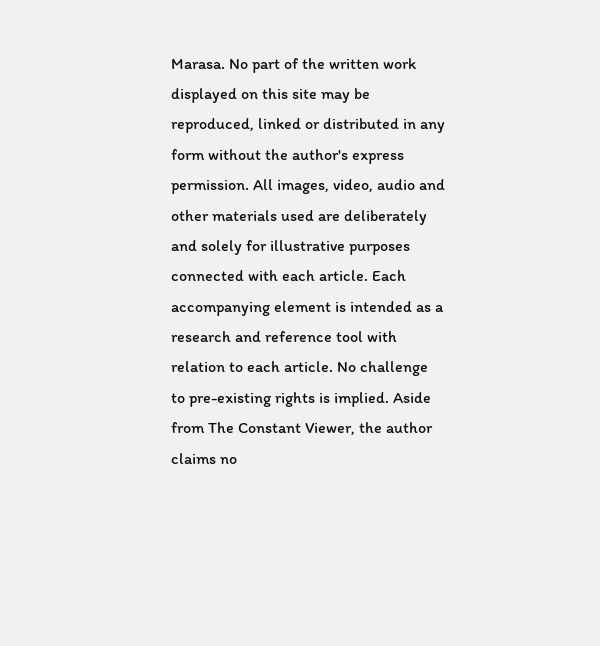Marasa. No part of the written work displayed on this site may be reproduced, linked or distributed in any form without the author's express permission. All images, video, audio and other materials used are deliberately and solely for illustrative purposes connected with each article. Each accompanying element is intended as a research and reference tool with relation to each article. No challenge to pre-existing rights is implied. Aside from The Constant Viewer, the author claims no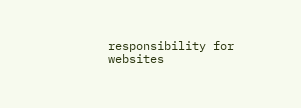responsibility for websites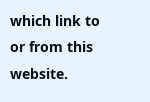which link to or from this website.